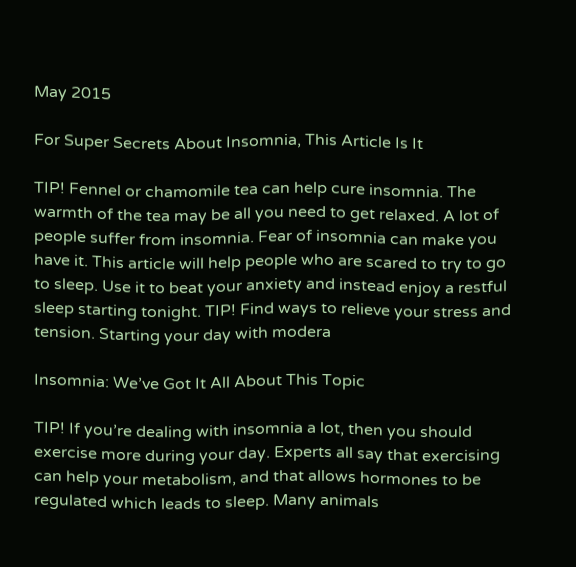May 2015

For Super Secrets About Insomnia, This Article Is It

TIP! Fennel or chamomile tea can help cure insomnia. The warmth of the tea may be all you need to get relaxed. A lot of people suffer from insomnia. Fear of insomnia can make you have it. This article will help people who are scared to try to go to sleep. Use it to beat your anxiety and instead enjoy a restful sleep starting tonight. TIP! Find ways to relieve your stress and tension. Starting your day with modera

Insomnia: We’ve Got It All About This Topic

TIP! If you’re dealing with insomnia a lot, then you should exercise more during your day. Experts all say that exercising can help your metabolism, and that allows hormones to be regulated which leads to sleep. Many animals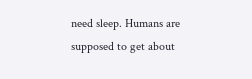need sleep. Humans are supposed to get about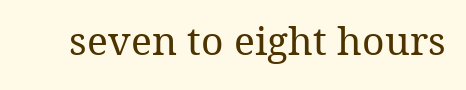seven to eight hours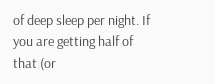of deep sleep per night. If you are getting half of that (or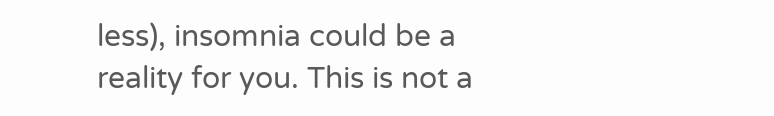less), insomnia could be a reality for you. This is not a